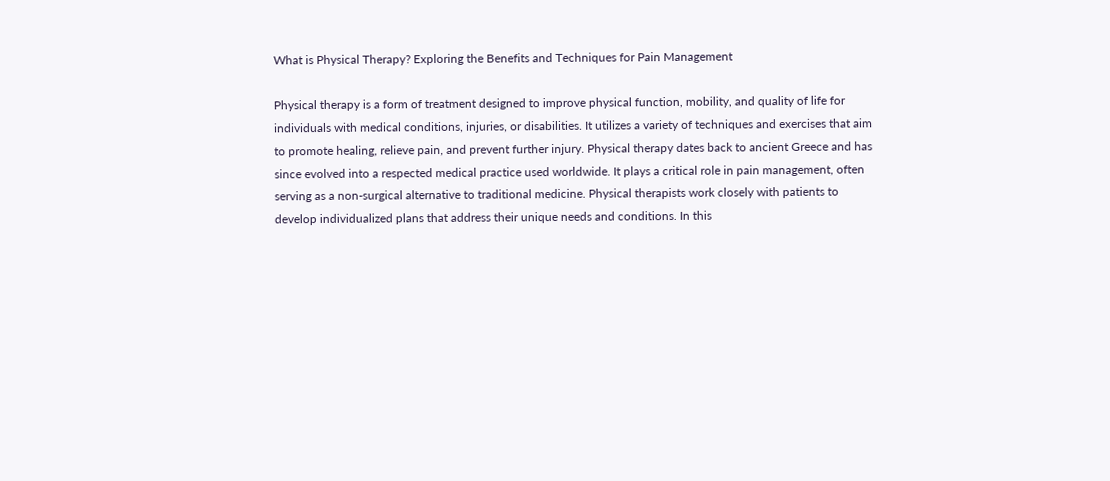What is Physical Therapy? Exploring the Benefits and Techniques for Pain Management

Physical therapy is a form of treatment designed to improve physical function, mobility, and quality of life for individuals with medical conditions, injuries, or disabilities. It utilizes a variety of techniques and exercises that aim to promote healing, relieve pain, and prevent further injury. Physical therapy dates back to ancient Greece and has since evolved into a respected medical practice used worldwide. It plays a critical role in pain management, often serving as a non-surgical alternative to traditional medicine. Physical therapists work closely with patients to develop individualized plans that address their unique needs and conditions. In this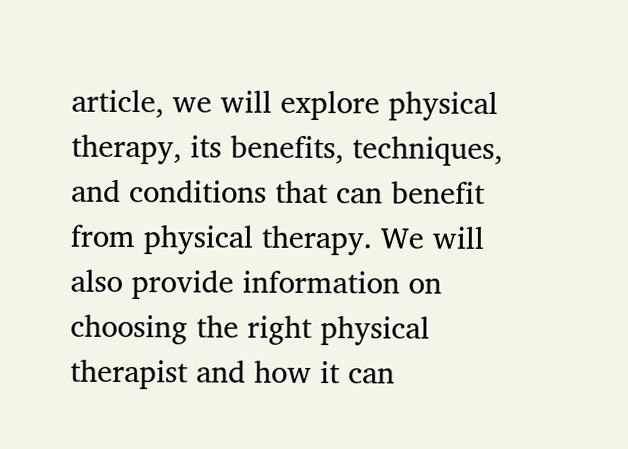article, we will explore physical therapy, its benefits, techniques, and conditions that can benefit from physical therapy. We will also provide information on choosing the right physical therapist and how it can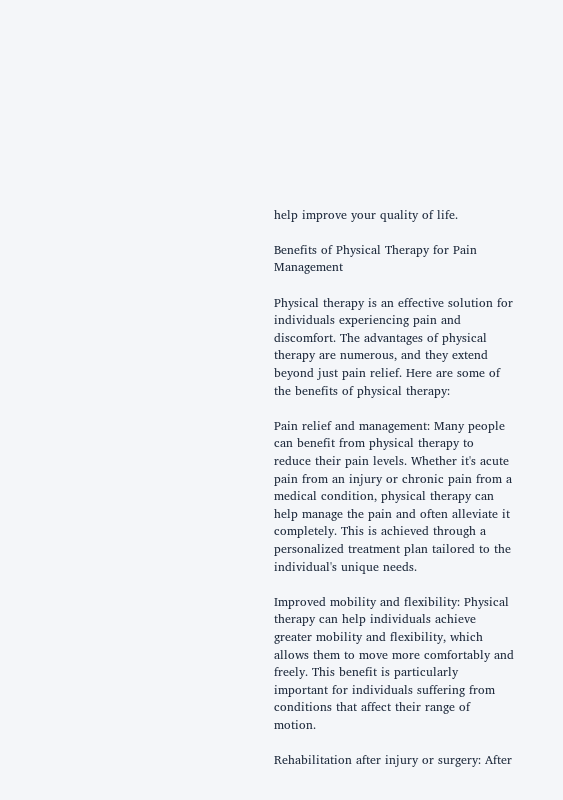help improve your quality of life.

Benefits of Physical Therapy for Pain Management

Physical therapy is an effective solution for individuals experiencing pain and discomfort. The advantages of physical therapy are numerous, and they extend beyond just pain relief. Here are some of the benefits of physical therapy:

Pain relief and management: Many people can benefit from physical therapy to reduce their pain levels. Whether it's acute pain from an injury or chronic pain from a medical condition, physical therapy can help manage the pain and often alleviate it completely. This is achieved through a personalized treatment plan tailored to the individual's unique needs.

Improved mobility and flexibility: Physical therapy can help individuals achieve greater mobility and flexibility, which allows them to move more comfortably and freely. This benefit is particularly important for individuals suffering from conditions that affect their range of motion.

Rehabilitation after injury or surgery: After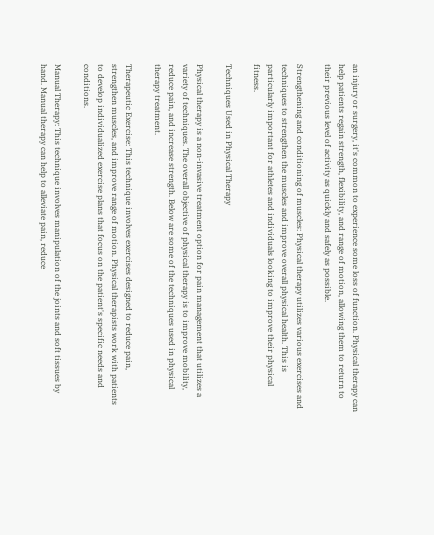an injury or surgery, it's common to experience some loss of function. Physical therapy can help patients regain strength, flexibility, and range of motion, allowing them to return to their previous level of activity as quickly and safely as possible.

Strengthening and conditioning of muscles: Physical therapy utilizes various exercises and techniques to strengthen the muscles and improve overall physical health. This is particularly important for athletes and individuals looking to improve their physical fitness.

Techniques Used in Physical Therapy

Physical therapy is a non-invasive treatment option for pain management that utilizes a variety of techniques. The overall objective of physical therapy is to improve mobility, reduce pain, and increase strength. Below are some of the techniques used in physical therapy treatment.

Therapeutic Exercise: This technique involves exercises designed to reduce pain, strengthen muscles, and improve range of motion. Physical therapists work with patients to develop individualized exercise plans that focus on the patient's specific needs and conditions.

Manual Therapy: This technique involves manipulation of the joints and soft tissues by hand. Manual therapy can help to alleviate pain, reduce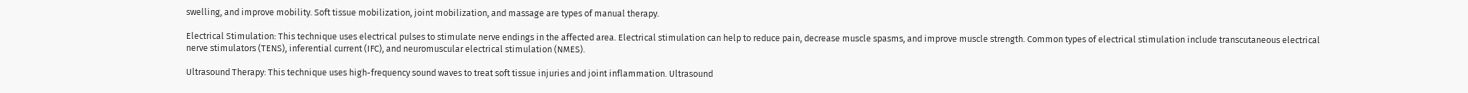swelling, and improve mobility. Soft tissue mobilization, joint mobilization, and massage are types of manual therapy.

Electrical Stimulation: This technique uses electrical pulses to stimulate nerve endings in the affected area. Electrical stimulation can help to reduce pain, decrease muscle spasms, and improve muscle strength. Common types of electrical stimulation include transcutaneous electrical nerve stimulators (TENS), inferential current (IFC), and neuromuscular electrical stimulation (NMES).

Ultrasound Therapy: This technique uses high-frequency sound waves to treat soft tissue injuries and joint inflammation. Ultrasound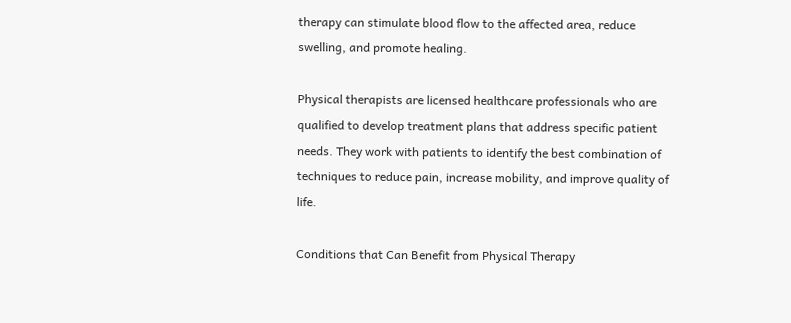therapy can stimulate blood flow to the affected area, reduce swelling, and promote healing.

Physical therapists are licensed healthcare professionals who are qualified to develop treatment plans that address specific patient needs. They work with patients to identify the best combination of techniques to reduce pain, increase mobility, and improve quality of life.

Conditions that Can Benefit from Physical Therapy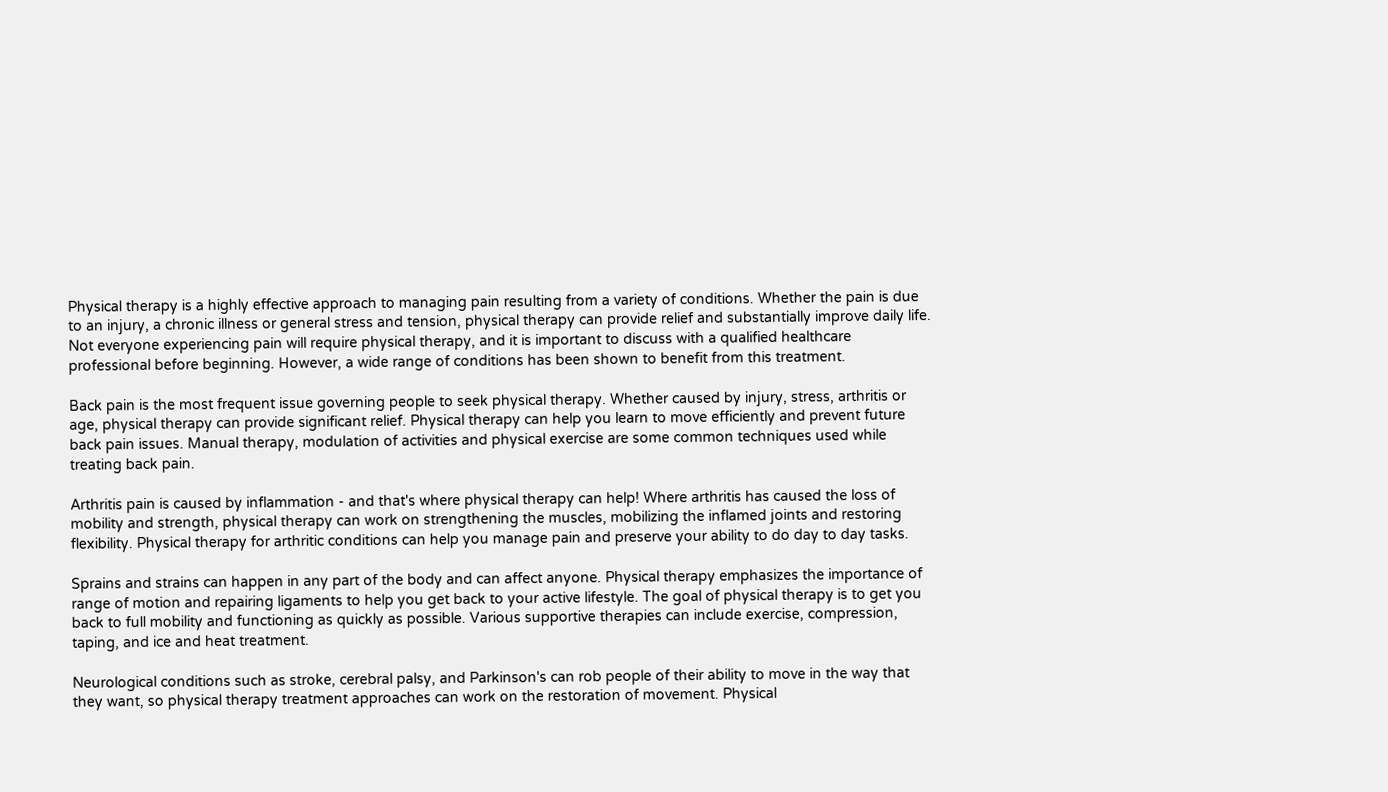Physical therapy is a highly effective approach to managing pain resulting from a variety of conditions. Whether the pain is due to an injury, a chronic illness or general stress and tension, physical therapy can provide relief and substantially improve daily life. Not everyone experiencing pain will require physical therapy, and it is important to discuss with a qualified healthcare professional before beginning. However, a wide range of conditions has been shown to benefit from this treatment.

Back pain is the most frequent issue governing people to seek physical therapy. Whether caused by injury, stress, arthritis or age, physical therapy can provide significant relief. Physical therapy can help you learn to move efficiently and prevent future back pain issues. Manual therapy, modulation of activities and physical exercise are some common techniques used while treating back pain.

Arthritis pain is caused by inflammation - and that's where physical therapy can help! Where arthritis has caused the loss of mobility and strength, physical therapy can work on strengthening the muscles, mobilizing the inflamed joints and restoring flexibility. Physical therapy for arthritic conditions can help you manage pain and preserve your ability to do day to day tasks.

Sprains and strains can happen in any part of the body and can affect anyone. Physical therapy emphasizes the importance of range of motion and repairing ligaments to help you get back to your active lifestyle. The goal of physical therapy is to get you back to full mobility and functioning as quickly as possible. Various supportive therapies can include exercise, compression, taping, and ice and heat treatment.

Neurological conditions such as stroke, cerebral palsy, and Parkinson's can rob people of their ability to move in the way that they want, so physical therapy treatment approaches can work on the restoration of movement. Physical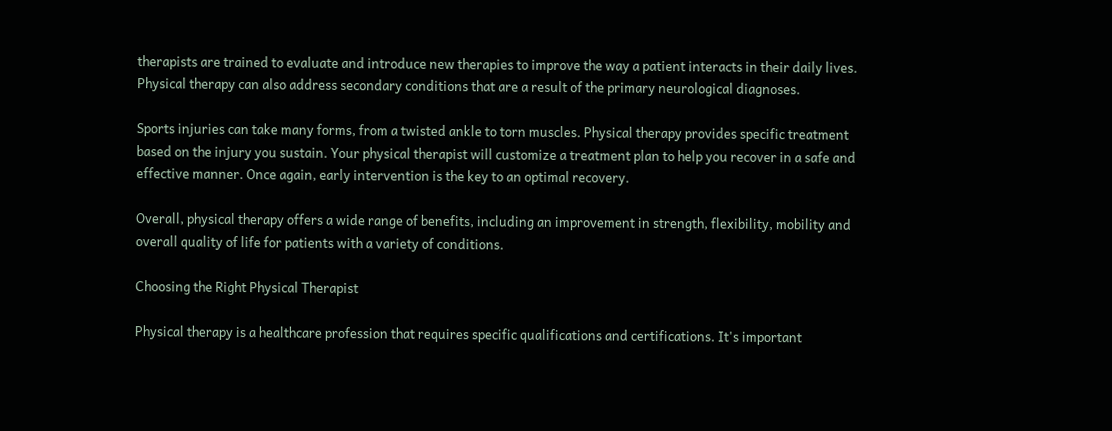therapists are trained to evaluate and introduce new therapies to improve the way a patient interacts in their daily lives. Physical therapy can also address secondary conditions that are a result of the primary neurological diagnoses.

Sports injuries can take many forms, from a twisted ankle to torn muscles. Physical therapy provides specific treatment based on the injury you sustain. Your physical therapist will customize a treatment plan to help you recover in a safe and effective manner. Once again, early intervention is the key to an optimal recovery.

Overall, physical therapy offers a wide range of benefits, including an improvement in strength, flexibility, mobility and overall quality of life for patients with a variety of conditions.

Choosing the Right Physical Therapist

Physical therapy is a healthcare profession that requires specific qualifications and certifications. It's important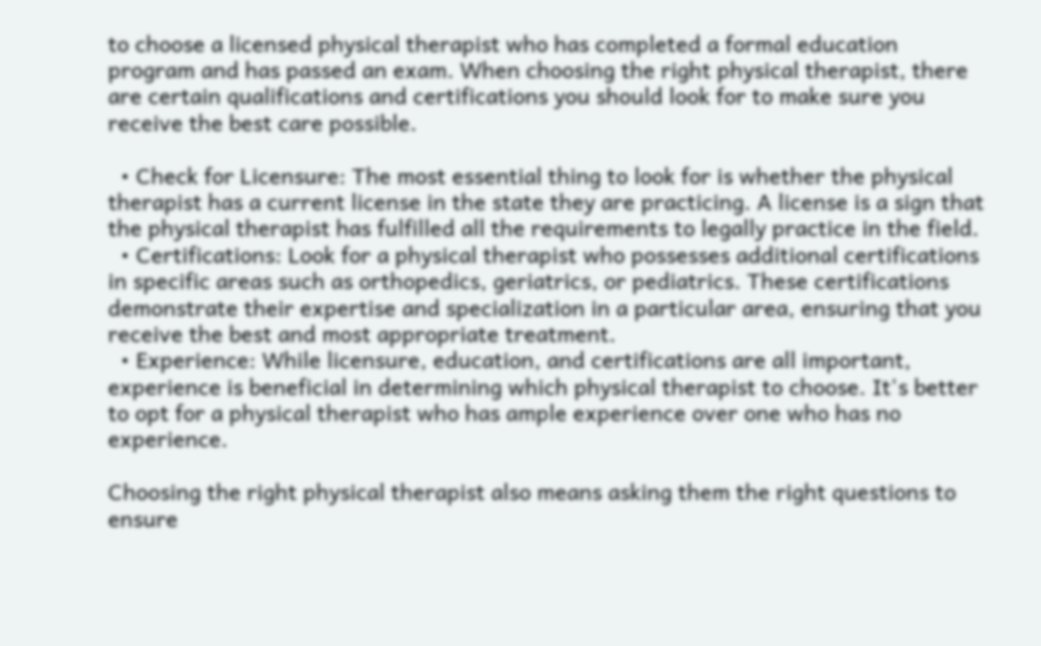to choose a licensed physical therapist who has completed a formal education program and has passed an exam. When choosing the right physical therapist, there are certain qualifications and certifications you should look for to make sure you receive the best care possible.

  • Check for Licensure: The most essential thing to look for is whether the physical therapist has a current license in the state they are practicing. A license is a sign that the physical therapist has fulfilled all the requirements to legally practice in the field.
  • Certifications: Look for a physical therapist who possesses additional certifications in specific areas such as orthopedics, geriatrics, or pediatrics. These certifications demonstrate their expertise and specialization in a particular area, ensuring that you receive the best and most appropriate treatment.
  • Experience: While licensure, education, and certifications are all important, experience is beneficial in determining which physical therapist to choose. It's better to opt for a physical therapist who has ample experience over one who has no experience.

Choosing the right physical therapist also means asking them the right questions to ensure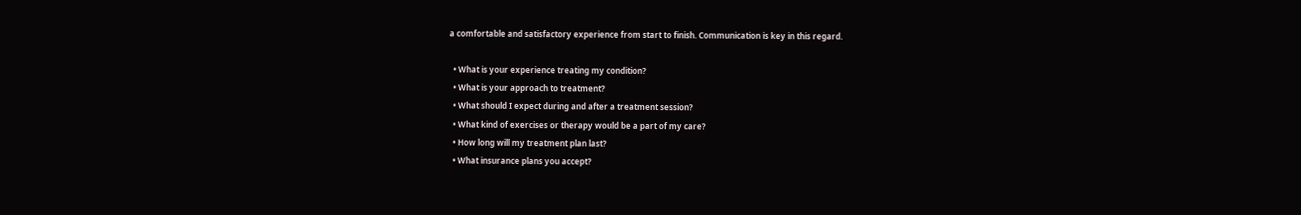a comfortable and satisfactory experience from start to finish. Communication is key in this regard.

  • What is your experience treating my condition?
  • What is your approach to treatment?
  • What should I expect during and after a treatment session?
  • What kind of exercises or therapy would be a part of my care?
  • How long will my treatment plan last?
  • What insurance plans you accept?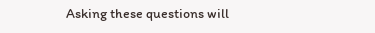Asking these questions will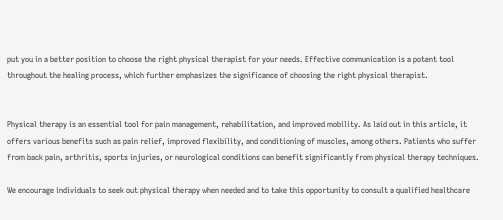put you in a better position to choose the right physical therapist for your needs. Effective communication is a potent tool throughout the healing process, which further emphasizes the significance of choosing the right physical therapist.


Physical therapy is an essential tool for pain management, rehabilitation, and improved mobility. As laid out in this article, it offers various benefits such as pain relief, improved flexibility, and conditioning of muscles, among others. Patients who suffer from back pain, arthritis, sports injuries, or neurological conditions can benefit significantly from physical therapy techniques.

We encourage individuals to seek out physical therapy when needed and to take this opportunity to consult a qualified healthcare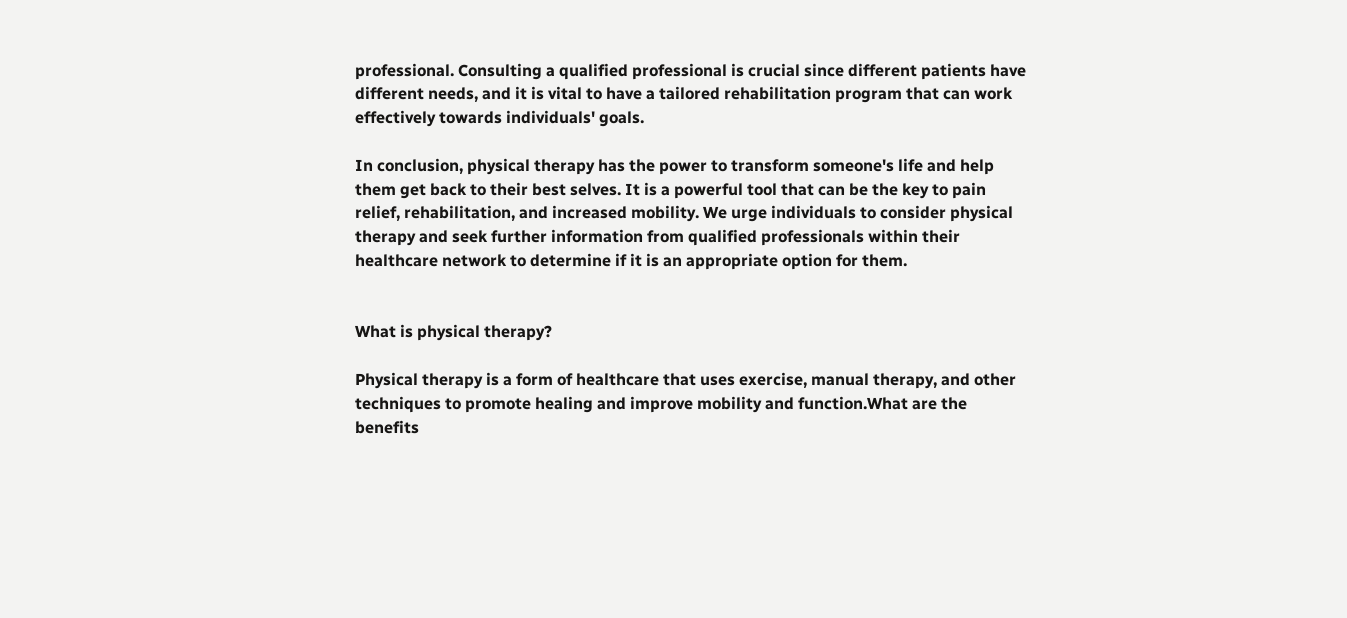professional. Consulting a qualified professional is crucial since different patients have different needs, and it is vital to have a tailored rehabilitation program that can work effectively towards individuals' goals.

In conclusion, physical therapy has the power to transform someone's life and help them get back to their best selves. It is a powerful tool that can be the key to pain relief, rehabilitation, and increased mobility. We urge individuals to consider physical therapy and seek further information from qualified professionals within their healthcare network to determine if it is an appropriate option for them.


What is physical therapy?

Physical therapy is a form of healthcare that uses exercise, manual therapy, and other techniques to promote healing and improve mobility and function.What are the benefits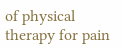of physical therapy for pain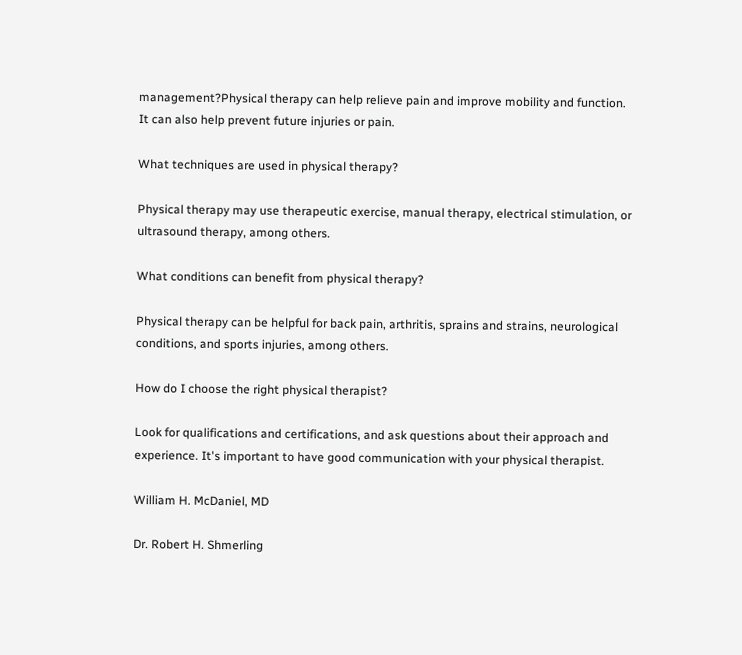management?Physical therapy can help relieve pain and improve mobility and function. It can also help prevent future injuries or pain.

What techniques are used in physical therapy?

Physical therapy may use therapeutic exercise, manual therapy, electrical stimulation, or ultrasound therapy, among others.

What conditions can benefit from physical therapy?

Physical therapy can be helpful for back pain, arthritis, sprains and strains, neurological conditions, and sports injuries, among others.

How do I choose the right physical therapist?

Look for qualifications and certifications, and ask questions about their approach and experience. It's important to have good communication with your physical therapist.

William H. McDaniel, MD

Dr. Robert H. Shmerling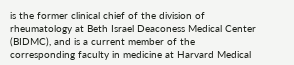is the former clinical chief of the division of rheumatology at Beth Israel Deaconess Medical Center (BIDMC), and is a current member of the corresponding faculty in medicine at Harvard Medical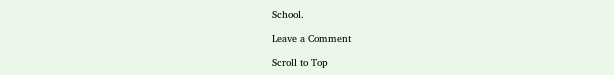School.

Leave a Comment

Scroll to Top